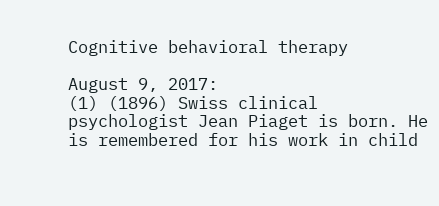Cognitive behavioral therapy

August 9, 2017:
(1) (1896) Swiss clinical psychologist Jean Piaget is born. He is remembered for his work in child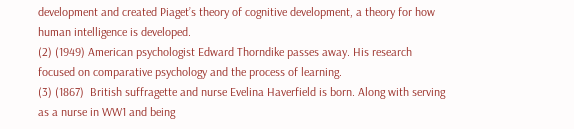development and created Piaget’s theory of cognitive development, a theory for how human intelligence is developed.
(2) (1949) American psychologist Edward Thorndike passes away. His research focused on comparative psychology and the process of learning.
(3) (1867)  British suffragette and nurse Evelina Haverfield is born. Along with serving as a nurse in WW1 and being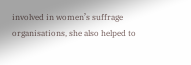involved in women’s suffrage organisations, she also helped to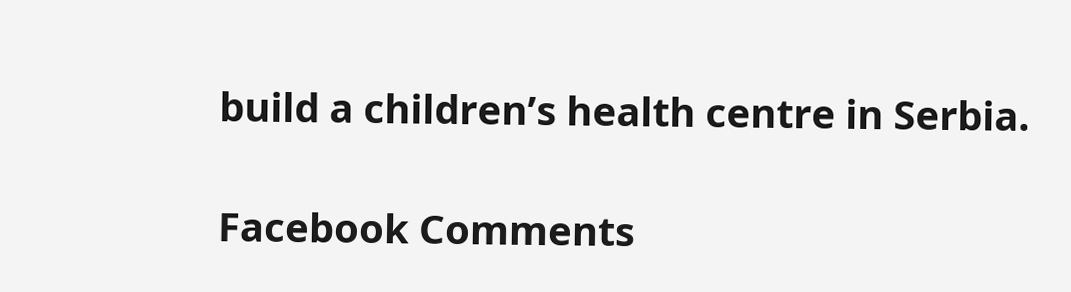build a children’s health centre in Serbia.

Facebook Comments